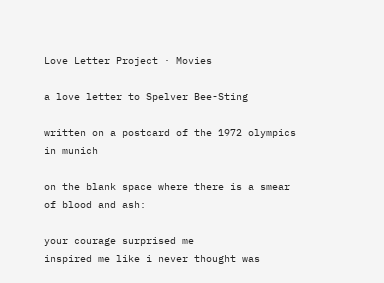Love Letter Project · Movies

a love letter to Spelver Bee-Sting

written on a postcard of the 1972 olympics in munich

on the blank space where there is a smear of blood and ash:

your courage surprised me
inspired me like i never thought was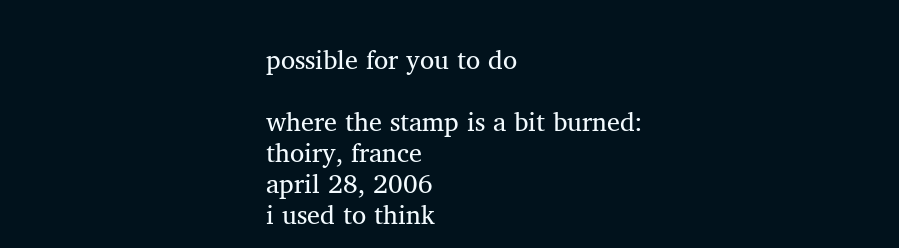possible for you to do

where the stamp is a bit burned:
thoiry, france
april 28, 2006
i used to think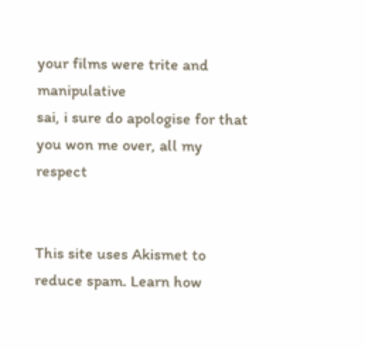your films were trite and manipulative
sai, i sure do apologise for that
you won me over, all my respect


This site uses Akismet to reduce spam. Learn how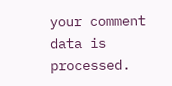your comment data is processed.